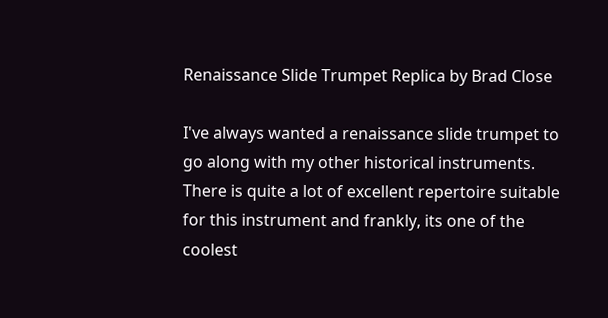Renaissance Slide Trumpet Replica by Brad Close

I've always wanted a renaissance slide trumpet to go along with my other historical instruments. There is quite a lot of excellent repertoire suitable for this instrument and frankly, its one of the coolest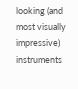looking (and most visually impressive) instruments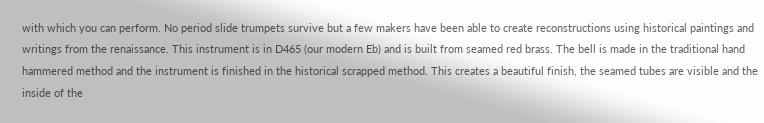with which you can perform. No period slide trumpets survive but a few makers have been able to create reconstructions using historical paintings and writings from the renaissance. This instrument is in D465 (our modern Eb) and is built from seamed red brass. The bell is made in the traditional hand hammered method and the instrument is finished in the historical scrapped method. This creates a beautiful finish, the seamed tubes are visible and the inside of the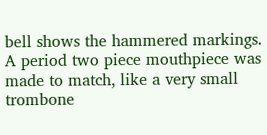bell shows the hammered markings. A period two piece mouthpiece was made to match, like a very small trombone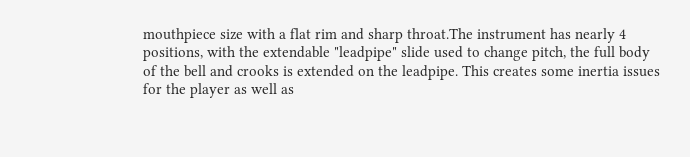mouthpiece size with a flat rim and sharp throat.The instrument has nearly 4 positions, with the extendable "leadpipe" slide used to change pitch, the full body of the bell and crooks is extended on the leadpipe. This creates some inertia issues for the player as well as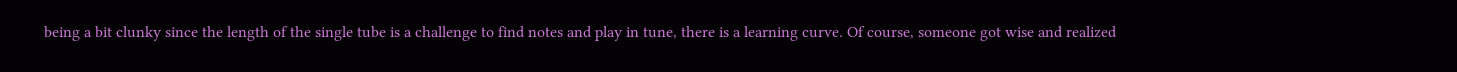being a bit clunky since the length of the single tube is a challenge to find notes and play in tune, there is a learning curve. Of course, someone got wise and realized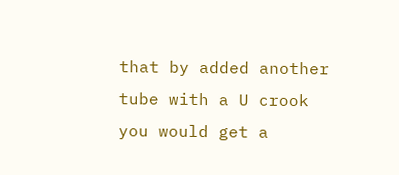that by added another tube with a U crook you would get a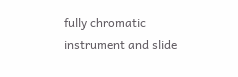fully chromatic instrument and slide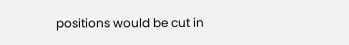positions would be cut in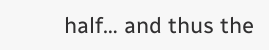half… and thus the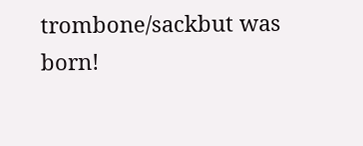trombone/sackbut was born!